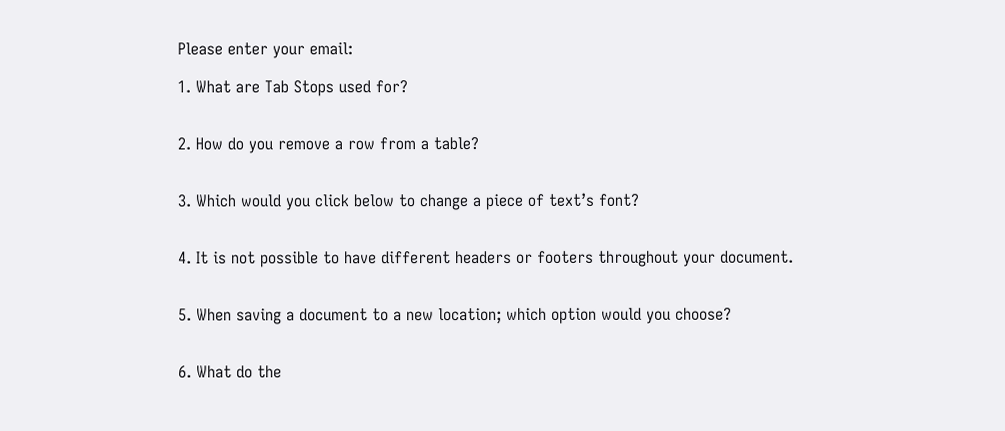Please enter your email:

1. What are Tab Stops used for?


2. How do you remove a row from a table?


3. Which would you click below to change a piece of text’s font?


4. It is not possible to have different headers or footers throughout your document.


5. When saving a document to a new location; which option would you choose?


6. What do the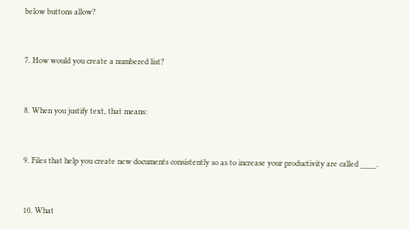below buttons allow?


7. How would you create a numbered list?


8. When you justify text, that means:


9. Files that help you create new documents consistently so as to increase your productivity are called ____.


10. What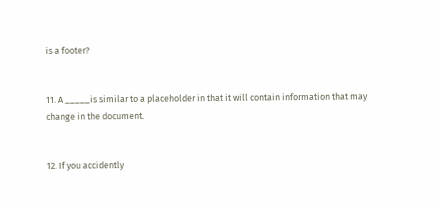is a footer?


11. A _____is similar to a placeholder in that it will contain information that may change in the document.


12. If you accidently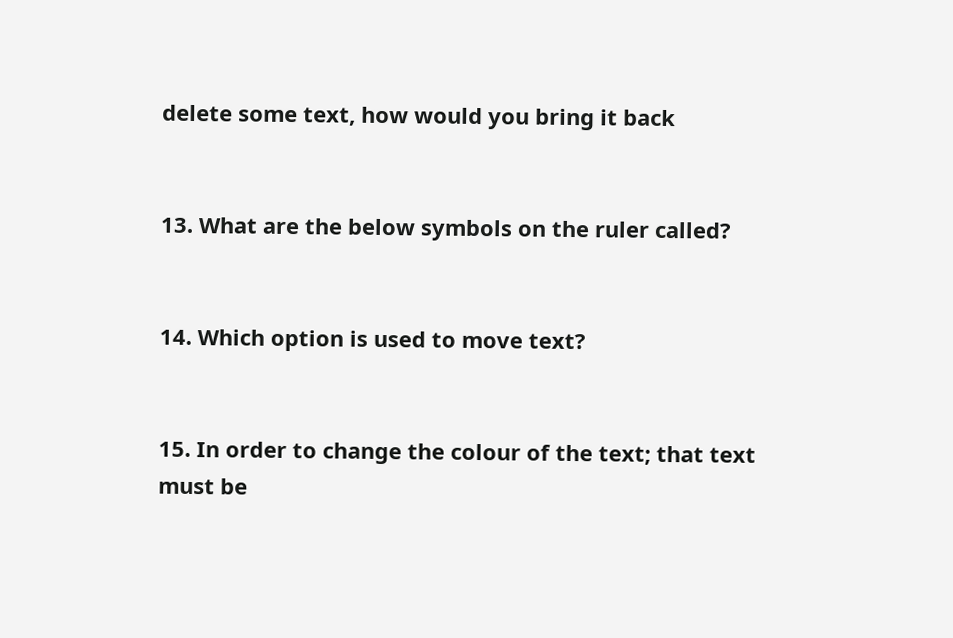delete some text, how would you bring it back


13. What are the below symbols on the ruler called?


14. Which option is used to move text?


15. In order to change the colour of the text; that text must be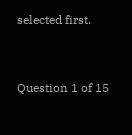selected first.


Question 1 of 15